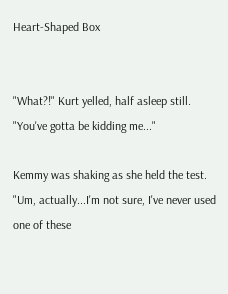Heart-Shaped Box


"What?!" Kurt yelled, half asleep still. "You've gotta be kidding me..."

Kemmy was shaking as she held the test. "Um, actually...I'm not sure, I've never used one of these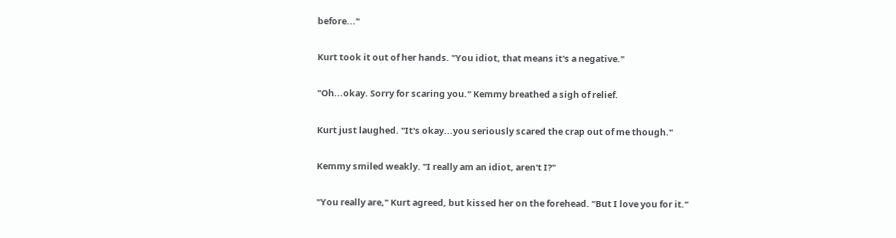before..."

Kurt took it out of her hands. "You idiot, that means it's a negative."

"Oh...okay. Sorry for scaring you." Kemmy breathed a sigh of relief.

Kurt just laughed. "It's okay...you seriously scared the crap out of me though."

Kemmy smiled weakly. "I really am an idiot, aren't I?"

"You really are," Kurt agreed, but kissed her on the forehead. "But I love you for it."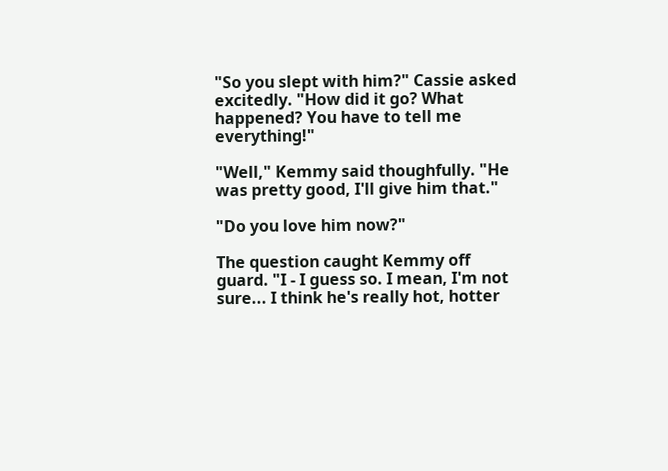"So you slept with him?" Cassie asked excitedly. "How did it go? What happened? You have to tell me everything!"

"Well," Kemmy said thoughfully. "He was pretty good, I'll give him that."

"Do you love him now?"

The question caught Kemmy off guard. "I - I guess so. I mean, I'm not sure... I think he's really hot, hotter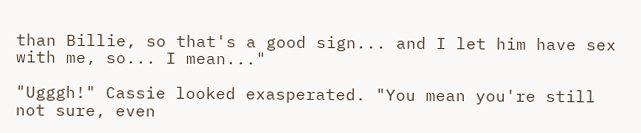than Billie, so that's a good sign... and I let him have sex with me, so... I mean..."

"Ugggh!" Cassie looked exasperated. "You mean you're still not sure, even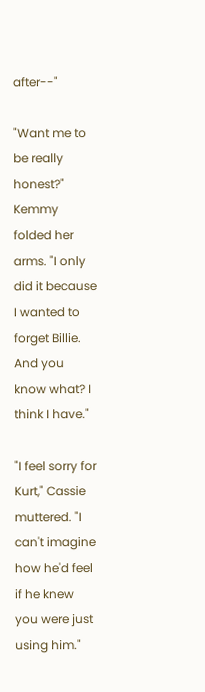after--"

"Want me to be really honest?" Kemmy folded her arms. "I only did it because I wanted to forget Billie. And you know what? I think I have."

"I feel sorry for Kurt," Cassie muttered. "I can't imagine how he'd feel if he knew you were just using him."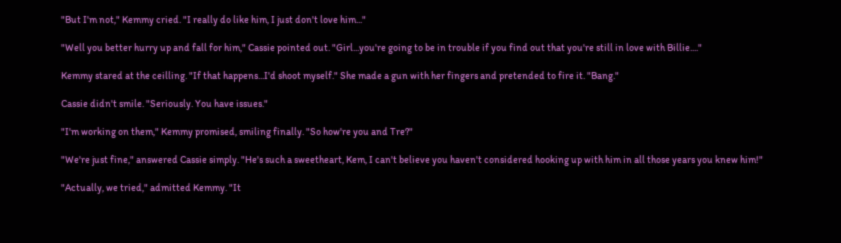"But I'm not," Kemmy cried. "I really do like him, I just don't love him..."

"Well you better hurry up and fall for him," Cassie pointed out. "Girl...you're going to be in trouble if you find out that you're still in love with Billie...."

Kemmy stared at the ceilling. "If that happens...I'd shoot myself." She made a gun with her fingers and pretended to fire it. "Bang."

Cassie didn't smile. "Seriously. You have issues."

"I'm working on them," Kemmy promised, smiling finally. "So how're you and Tre?"

"We're just fine," answered Cassie simply. "He's such a sweetheart, Kem, I can't believe you haven't considered hooking up with him in all those years you knew him!"

"Actually, we tried," admitted Kemmy. "It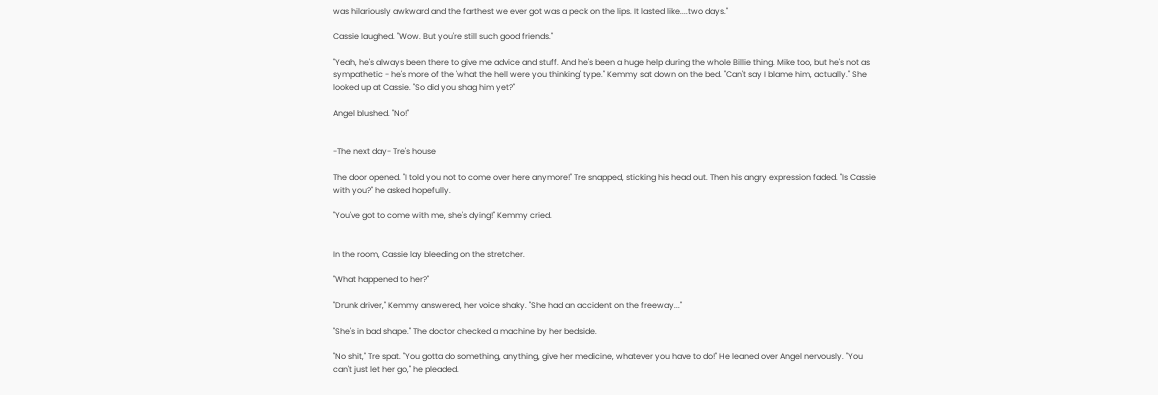was hilariously awkward and the farthest we ever got was a peck on the lips. It lasted like....two days."

Cassie laughed. "Wow. But you're still such good friends."

"Yeah, he's always been there to give me advice and stuff. And he's been a huge help during the whole Billie thing. Mike too, but he's not as sympathetic - he's more of the 'what the hell were you thinking' type." Kemmy sat down on the bed. "Can't say I blame him, actually." She looked up at Cassie. "So did you shag him yet?"

Angel blushed. "No!"


-The next day- Tre's house

The door opened. "I told you not to come over here anymore!" Tre snapped, sticking his head out. Then his angry expression faded. "Is Cassie with you?" he asked hopefully.

"You've got to come with me, she's dying!" Kemmy cried.


In the room, Cassie lay bleeding on the stretcher.

"What happened to her?"

"Drunk driver," Kemmy answered, her voice shaky. "She had an accident on the freeway..."

"She's in bad shape." The doctor checked a machine by her bedside.

"No shit," Tre spat. "You gotta do something, anything, give her medicine, whatever you have to do!" He leaned over Angel nervously. "You can't just let her go," he pleaded.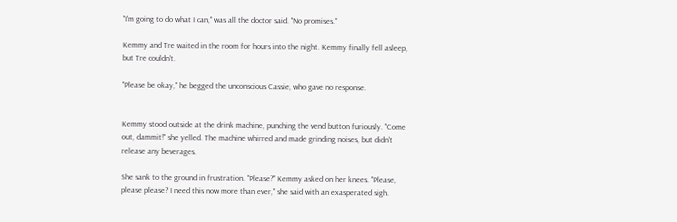"I'm going to do what I can," was all the doctor said. "No promises."

Kemmy and Tre waited in the room for hours into the night. Kemmy finally fell asleep, but Tre couldn't.

"Please be okay," he begged the unconscious Cassie, who gave no response.


Kemmy stood outside at the drink machine, punching the vend button furiously. "Come out, dammit!" she yelled. The machine whirred and made grinding noises, but didn't release any beverages.

She sank to the ground in frustration. "Please?" Kemmy asked on her knees. "Please, please please? I need this now more than ever," she said with an exasperated sigh.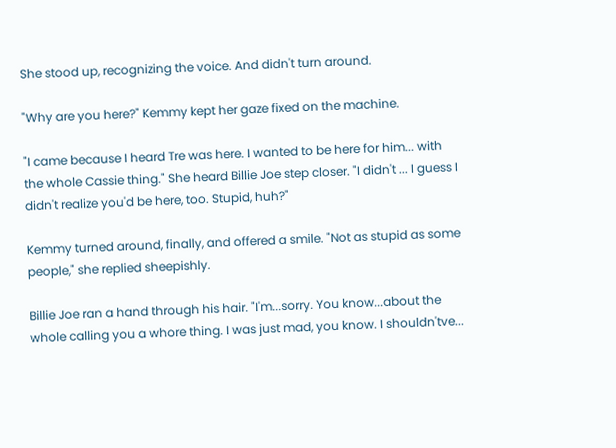She stood up, recognizing the voice. And didn't turn around.

"Why are you here?" Kemmy kept her gaze fixed on the machine.

"I came because I heard Tre was here. I wanted to be here for him... with the whole Cassie thing." She heard Billie Joe step closer. "I didn't ... I guess I didn't realize you'd be here, too. Stupid, huh?"

Kemmy turned around, finally, and offered a smile. "Not as stupid as some people," she replied sheepishly.

Billie Joe ran a hand through his hair. "I'm...sorry. You know...about the whole calling you a whore thing. I was just mad, you know. I shouldn'tve...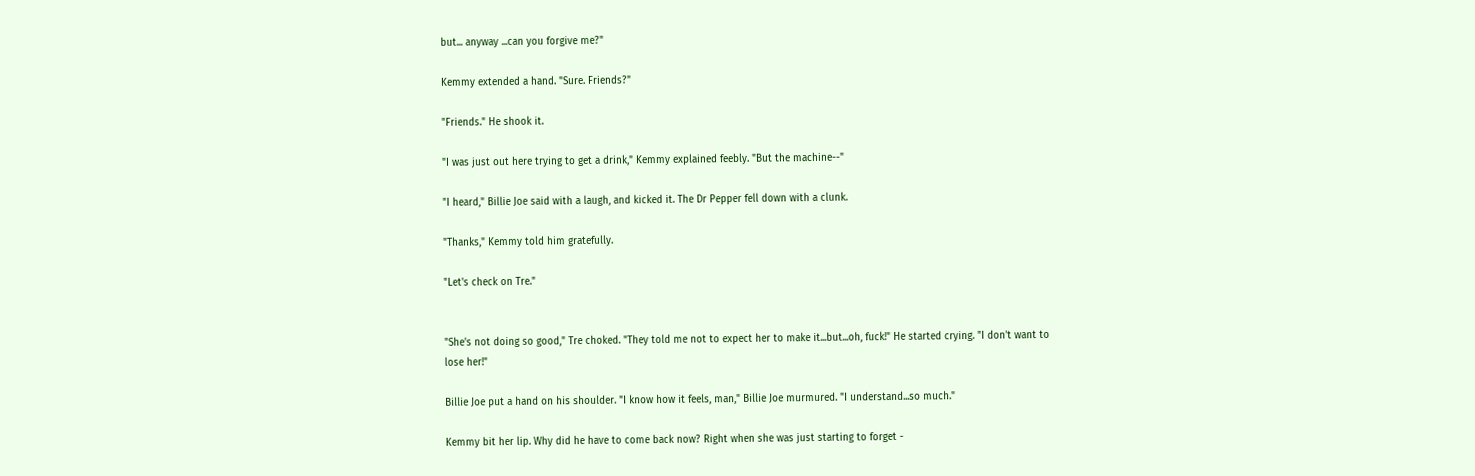but... anyway ...can you forgive me?"

Kemmy extended a hand. "Sure. Friends?"

"Friends." He shook it.

"I was just out here trying to get a drink," Kemmy explained feebly. "But the machine--"

"I heard," Billie Joe said with a laugh, and kicked it. The Dr Pepper fell down with a clunk.

"Thanks," Kemmy told him gratefully.

"Let's check on Tre."


"She's not doing so good," Tre choked. "They told me not to expect her to make it...but...oh, fuck!" He started crying. "I don't want to lose her!"

Billie Joe put a hand on his shoulder. "I know how it feels, man," Billie Joe murmured. "I understand...so much."

Kemmy bit her lip. Why did he have to come back now? Right when she was just starting to forget -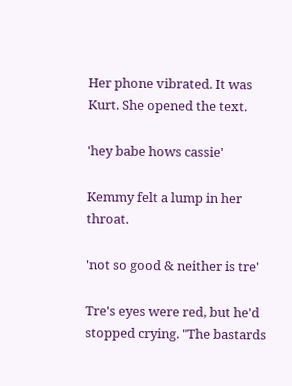Her phone vibrated. It was Kurt. She opened the text.

'hey babe hows cassie'

Kemmy felt a lump in her throat.

'not so good & neither is tre'

Tre's eyes were red, but he'd stopped crying. "The bastards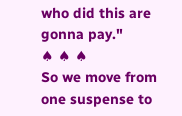who did this are gonna pay."
♠ ♠ ♠
So we move from one suspense to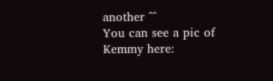another ^^
You can see a pic of Kemmy here: